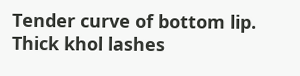Tender curve of bottom lip.
Thick khol lashes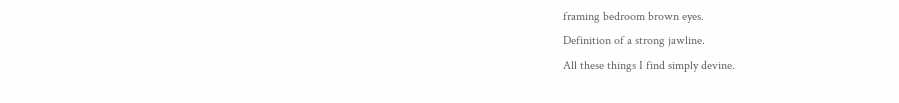framing bedroom brown eyes.
Definition of a strong jawline.
All these things I find simply devine.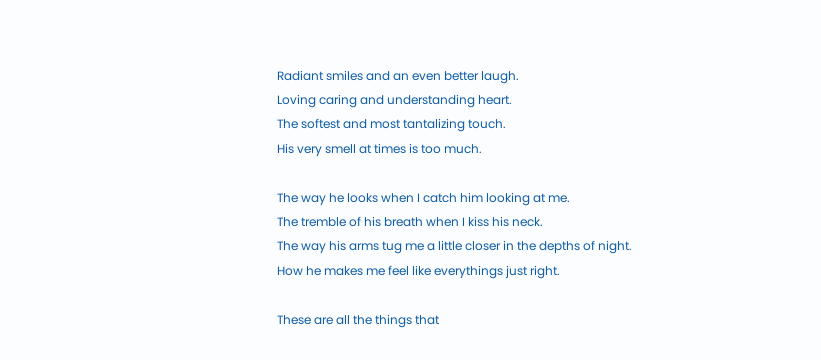Radiant smiles and an even better laugh.
Loving caring and understanding heart.
The softest and most tantalizing touch.
His very smell at times is too much.

The way he looks when I catch him looking at me.
The tremble of his breath when I kiss his neck.
The way his arms tug me a little closer in the depths of night.
How he makes me feel like everythings just right.

These are all the things that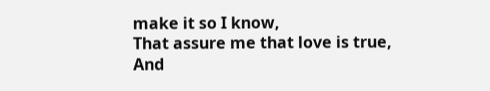make it so I know,
That assure me that love is true,
And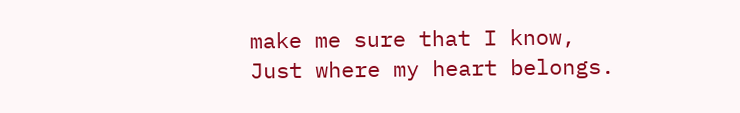make me sure that I know,
Just where my heart belongs.